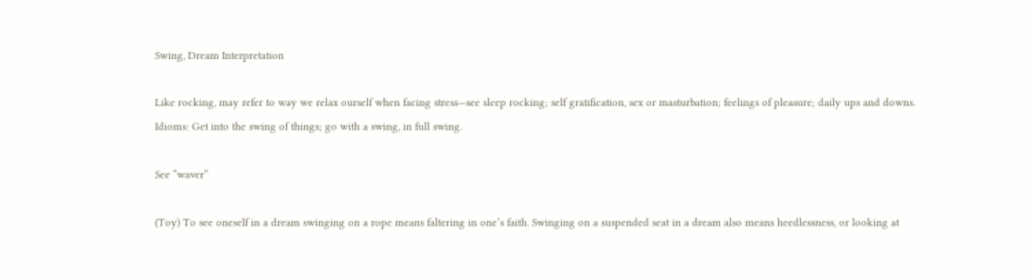Swing, Dream Interpretation

Like rocking, may refer to way we relax ourself when facing stress—see sleep rocking; self gratification, sex or masturbation; feelings of pleasure; daily ups and downs. Idioms: Get into the swing of things; go with a swing, in full swing.

See “waver”

(Toy) To see oneself in a dream swinging on a rope means faltering in one’s faith. Swinging on a suspended seat in a dream also means heedlessness, or looking at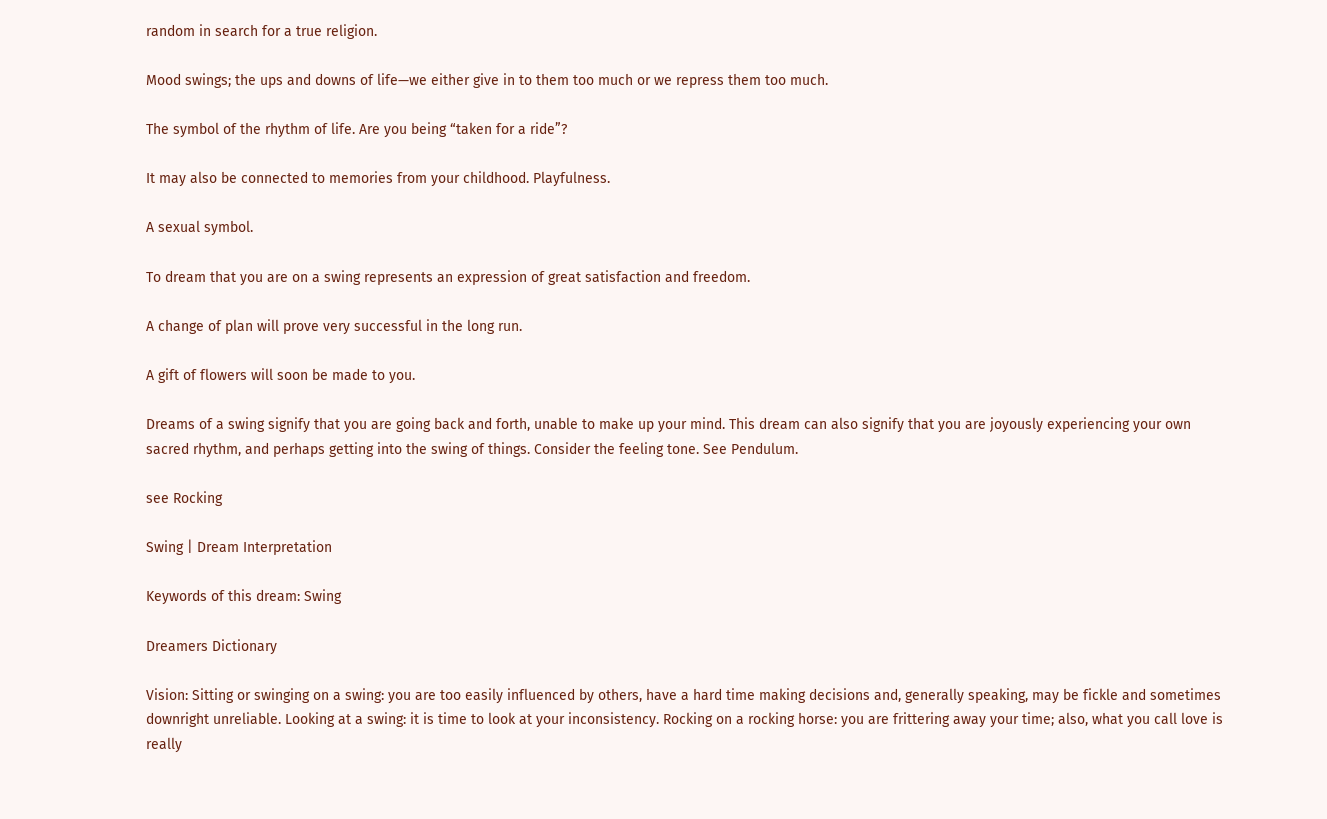random in search for a true religion.

Mood swings; the ups and downs of life—we either give in to them too much or we repress them too much.

The symbol of the rhythm of life. Are you being “taken for a ride”?

It may also be connected to memories from your childhood. Playfulness.

A sexual symbol.

To dream that you are on a swing represents an expression of great satisfaction and freedom.

A change of plan will prove very successful in the long run.

A gift of flowers will soon be made to you.

Dreams of a swing signify that you are going back and forth, unable to make up your mind. This dream can also signify that you are joyously experiencing your own sacred rhythm, and perhaps getting into the swing of things. Consider the feeling tone. See Pendulum.

see Rocking

Swing | Dream Interpretation

Keywords of this dream: Swing

Dreamers Dictionary

Vision: Sitting or swinging on a swing: you are too easily influenced by others, have a hard time making decisions and, generally speaking, may be fickle and sometimes downright unreliable. Looking at a swing: it is time to look at your inconsistency. Rocking on a rocking horse: you are frittering away your time; also, what you call love is really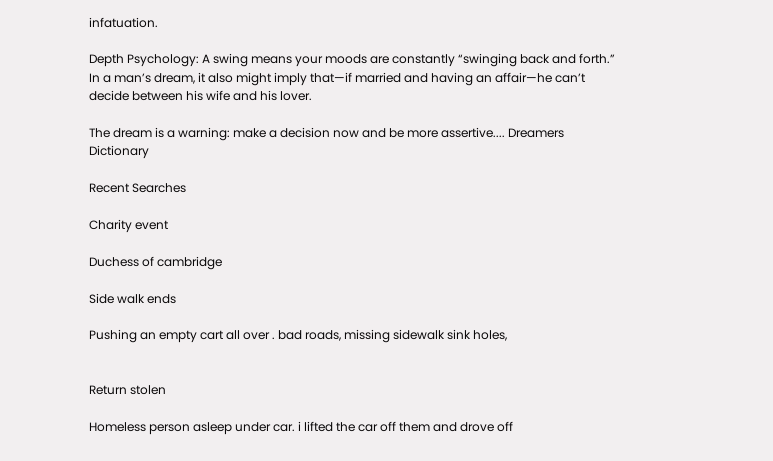infatuation.

Depth Psychology: A swing means your moods are constantly “swinging back and forth.” In a man’s dream, it also might imply that—if married and having an affair—he can’t decide between his wife and his lover.

The dream is a warning: make a decision now and be more assertive.... Dreamers Dictionary

Recent Searches

Charity event

Duchess of cambridge

Side walk ends

Pushing an empty cart all over . bad roads, missing sidewalk sink holes,


Return stolen

Homeless person asleep under car. i lifted the car off them and drove off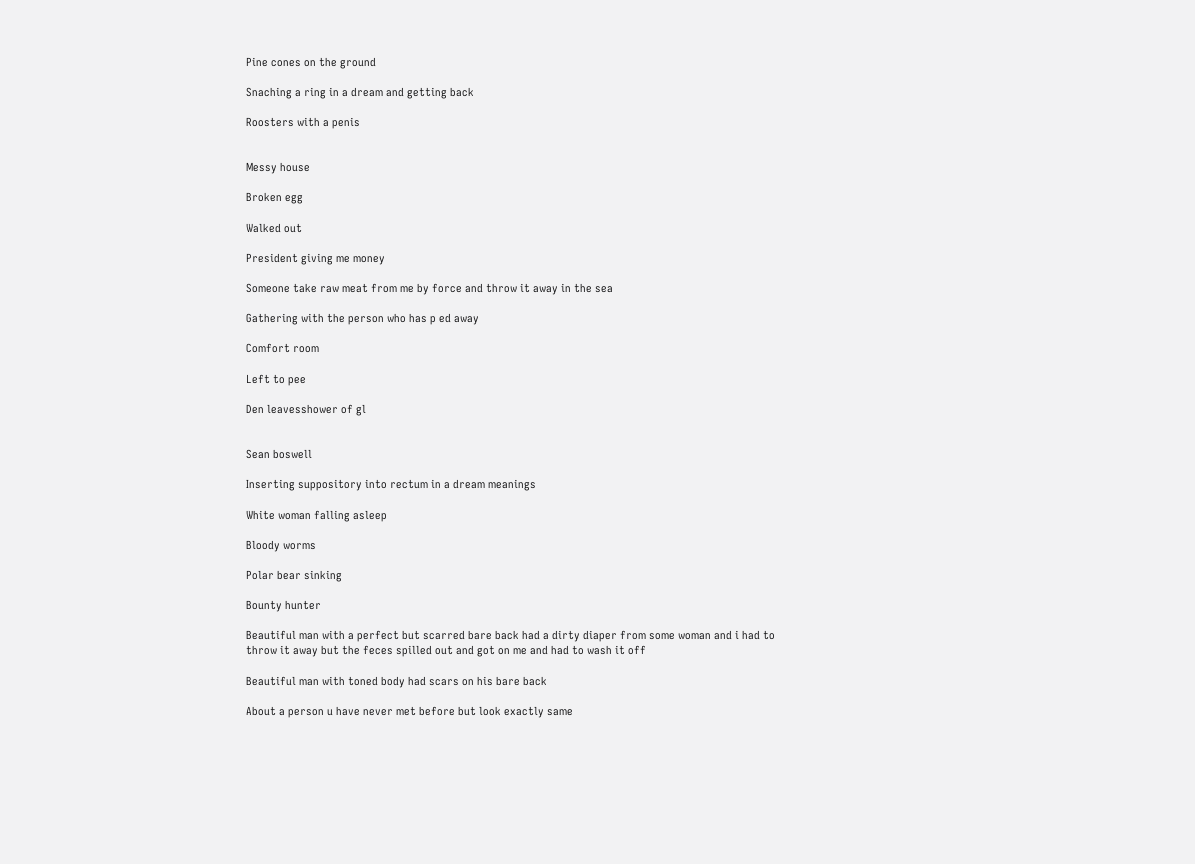Pine cones on the ground

Snaching a ring in a dream and getting back

Roosters with a penis


Messy house

Broken egg

Walked out

President giving me money

Someone take raw meat from me by force and throw it away in the sea

Gathering with the person who has p ed away

Comfort room

Left to pee

Den leavesshower of gl


Sean boswell

Inserting suppository into rectum in a dream meanings

White woman falling asleep

Bloody worms

Polar bear sinking

Bounty hunter

Beautiful man with a perfect but scarred bare back had a dirty diaper from some woman and i had to throw it away but the feces spilled out and got on me and had to wash it off

Beautiful man with toned body had scars on his bare back

About a person u have never met before but look exactly same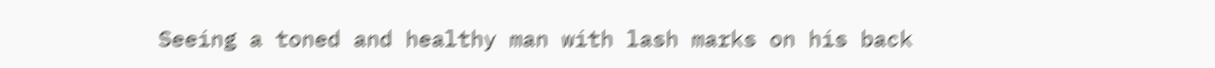Seeing a toned and healthy man with lash marks on his back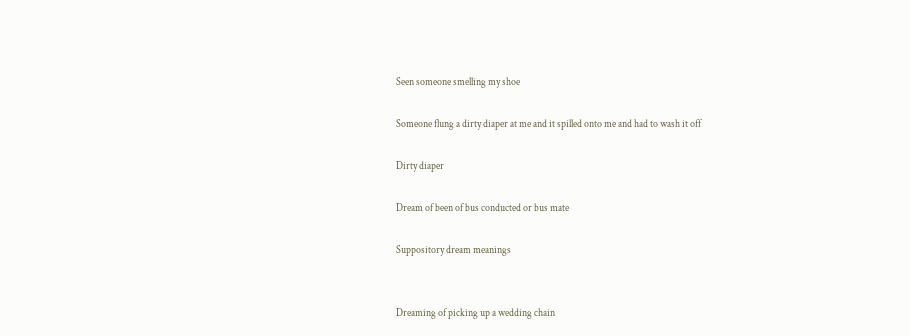Seen someone smelling my shoe

Someone flung a dirty diaper at me and it spilled onto me and had to wash it off

Dirty diaper

Dream of been of bus conducted or bus mate

Suppository dream meanings


Dreaming of picking up a wedding chain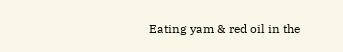Eating yam & red oil in the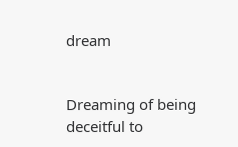dream


Dreaming of being deceitful to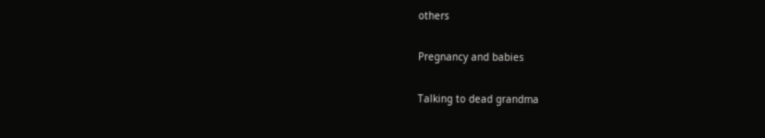others

Pregnancy and babies

Talking to dead grandma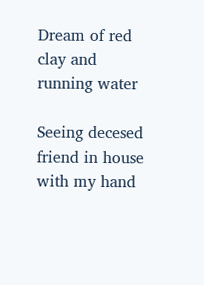Dream of red clay and running water

Seeing decesed friend in house with my hand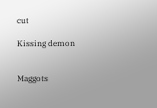cut

Kissing demon


Maggots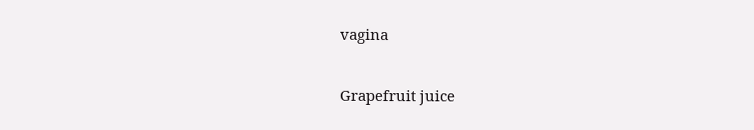vagina

Grapefruit juice